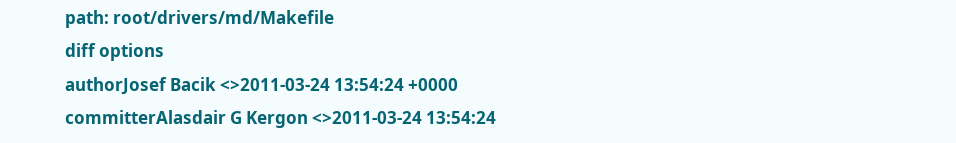path: root/drivers/md/Makefile
diff options
authorJosef Bacik <>2011-03-24 13:54:24 +0000
committerAlasdair G Kergon <>2011-03-24 13:54:24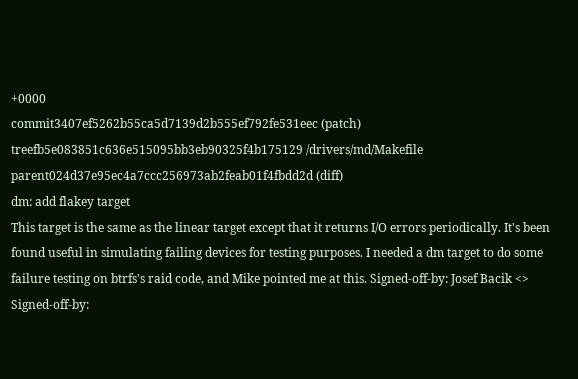+0000
commit3407ef5262b55ca5d7139d2b555ef792fe531eec (patch)
treefb5e083851c636e515095bb3eb90325f4b175129 /drivers/md/Makefile
parent024d37e95ec4a7ccc256973ab2feab01f4fbdd2d (diff)
dm: add flakey target
This target is the same as the linear target except that it returns I/O errors periodically. It's been found useful in simulating failing devices for testing purposes. I needed a dm target to do some failure testing on btrfs's raid code, and Mike pointed me at this. Signed-off-by: Josef Bacik <> Signed-off-by: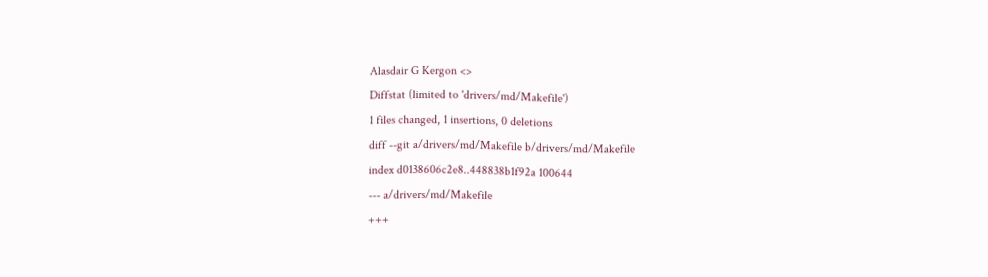Alasdair G Kergon <>
Diffstat (limited to 'drivers/md/Makefile')
1 files changed, 1 insertions, 0 deletions
diff --git a/drivers/md/Makefile b/drivers/md/Makefile
index d0138606c2e8..448838b1f92a 100644
--- a/drivers/md/Makefile
+++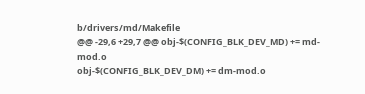b/drivers/md/Makefile
@@ -29,6 +29,7 @@ obj-$(CONFIG_BLK_DEV_MD) += md-mod.o
obj-$(CONFIG_BLK_DEV_DM) += dm-mod.o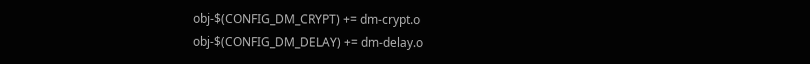obj-$(CONFIG_DM_CRYPT) += dm-crypt.o
obj-$(CONFIG_DM_DELAY) += dm-delay.o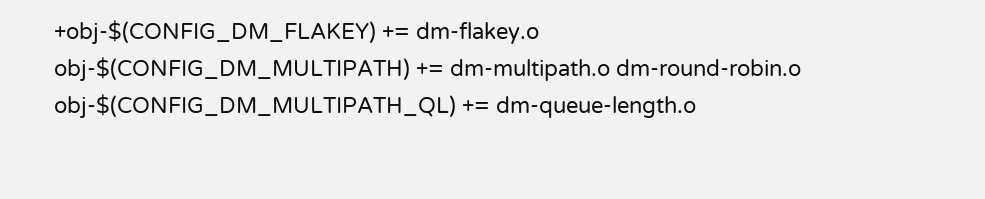+obj-$(CONFIG_DM_FLAKEY) += dm-flakey.o
obj-$(CONFIG_DM_MULTIPATH) += dm-multipath.o dm-round-robin.o
obj-$(CONFIG_DM_MULTIPATH_QL) += dm-queue-length.o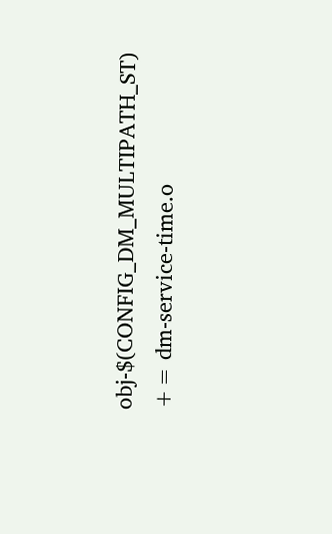obj-$(CONFIG_DM_MULTIPATH_ST) += dm-service-time.o